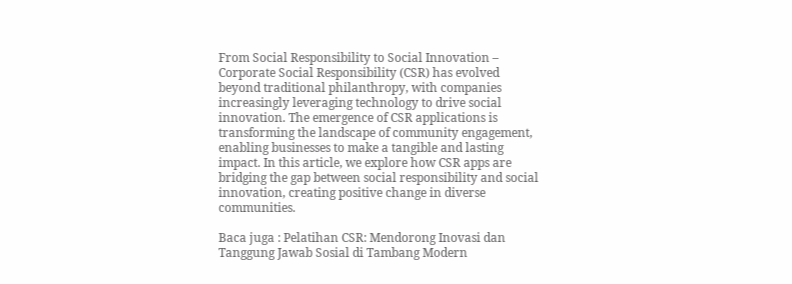From Social Responsibility to Social Innovation – Corporate Social Responsibility (CSR) has evolved beyond traditional philanthropy, with companies increasingly leveraging technology to drive social innovation. The emergence of CSR applications is transforming the landscape of community engagement, enabling businesses to make a tangible and lasting impact. In this article, we explore how CSR apps are bridging the gap between social responsibility and social innovation, creating positive change in diverse communities.

Baca juga : Pelatihan CSR: Mendorong Inovasi dan Tanggung Jawab Sosial di Tambang Modern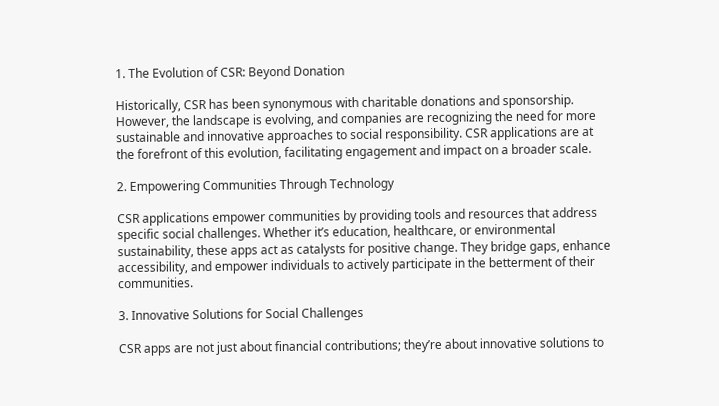1. The Evolution of CSR: Beyond Donation

Historically, CSR has been synonymous with charitable donations and sponsorship. However, the landscape is evolving, and companies are recognizing the need for more sustainable and innovative approaches to social responsibility. CSR applications are at the forefront of this evolution, facilitating engagement and impact on a broader scale.

2. Empowering Communities Through Technology

CSR applications empower communities by providing tools and resources that address specific social challenges. Whether it’s education, healthcare, or environmental sustainability, these apps act as catalysts for positive change. They bridge gaps, enhance accessibility, and empower individuals to actively participate in the betterment of their communities.

3. Innovative Solutions for Social Challenges

CSR apps are not just about financial contributions; they’re about innovative solutions to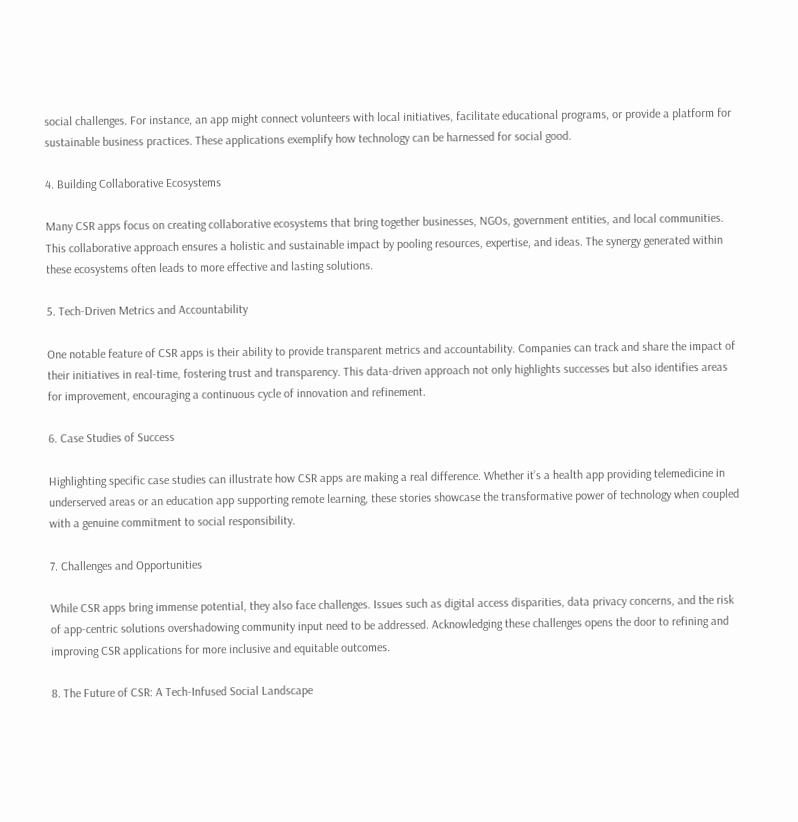social challenges. For instance, an app might connect volunteers with local initiatives, facilitate educational programs, or provide a platform for sustainable business practices. These applications exemplify how technology can be harnessed for social good.

4. Building Collaborative Ecosystems

Many CSR apps focus on creating collaborative ecosystems that bring together businesses, NGOs, government entities, and local communities. This collaborative approach ensures a holistic and sustainable impact by pooling resources, expertise, and ideas. The synergy generated within these ecosystems often leads to more effective and lasting solutions.

5. Tech-Driven Metrics and Accountability

One notable feature of CSR apps is their ability to provide transparent metrics and accountability. Companies can track and share the impact of their initiatives in real-time, fostering trust and transparency. This data-driven approach not only highlights successes but also identifies areas for improvement, encouraging a continuous cycle of innovation and refinement.

6. Case Studies of Success

Highlighting specific case studies can illustrate how CSR apps are making a real difference. Whether it’s a health app providing telemedicine in underserved areas or an education app supporting remote learning, these stories showcase the transformative power of technology when coupled with a genuine commitment to social responsibility.

7. Challenges and Opportunities

While CSR apps bring immense potential, they also face challenges. Issues such as digital access disparities, data privacy concerns, and the risk of app-centric solutions overshadowing community input need to be addressed. Acknowledging these challenges opens the door to refining and improving CSR applications for more inclusive and equitable outcomes.

8. The Future of CSR: A Tech-Infused Social Landscape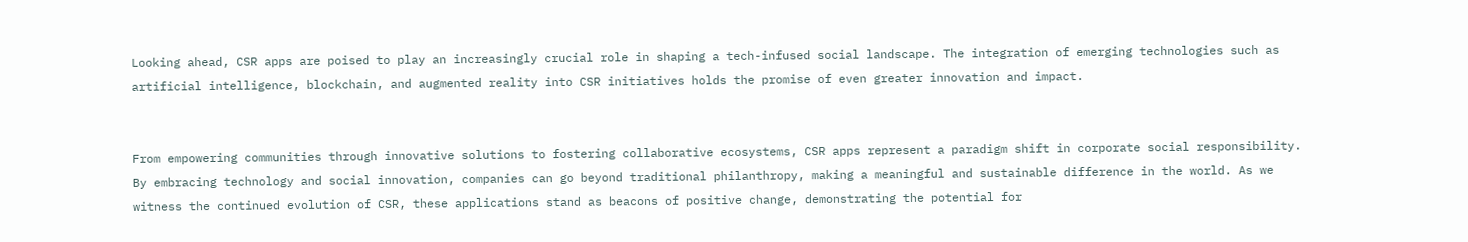Looking ahead, CSR apps are poised to play an increasingly crucial role in shaping a tech-infused social landscape. The integration of emerging technologies such as artificial intelligence, blockchain, and augmented reality into CSR initiatives holds the promise of even greater innovation and impact.


From empowering communities through innovative solutions to fostering collaborative ecosystems, CSR apps represent a paradigm shift in corporate social responsibility. By embracing technology and social innovation, companies can go beyond traditional philanthropy, making a meaningful and sustainable difference in the world. As we witness the continued evolution of CSR, these applications stand as beacons of positive change, demonstrating the potential for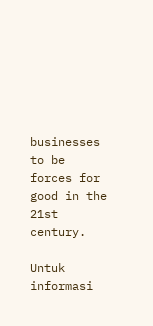businesses to be forces for good in the 21st century.

Untuk informasi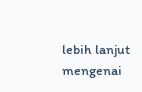lebih lanjut mengenai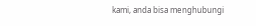kami, anda bisa menghubungi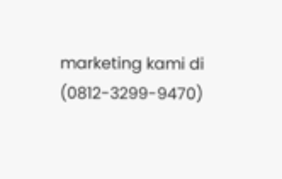marketing kami di (0812-3299-9470)